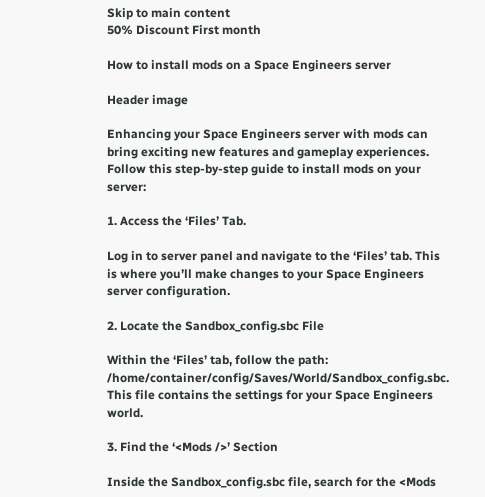Skip to main content
50% Discount First month

How to install mods on a Space Engineers server

Header image

Enhancing your Space Engineers server with mods can bring exciting new features and gameplay experiences. Follow this step-by-step guide to install mods on your server:

1. Access the ‘Files’ Tab.

Log in to server panel and navigate to the ‘Files’ tab. This is where you’ll make changes to your Space Engineers server configuration.

2. Locate the Sandbox_config.sbc File

Within the ‘Files’ tab, follow the path: /home/container/config/Saves/World/Sandbox_config.sbc. This file contains the settings for your Space Engineers world.

3. Find the ‘<Mods />’ Section

Inside the Sandbox_config.sbc file, search for the <Mods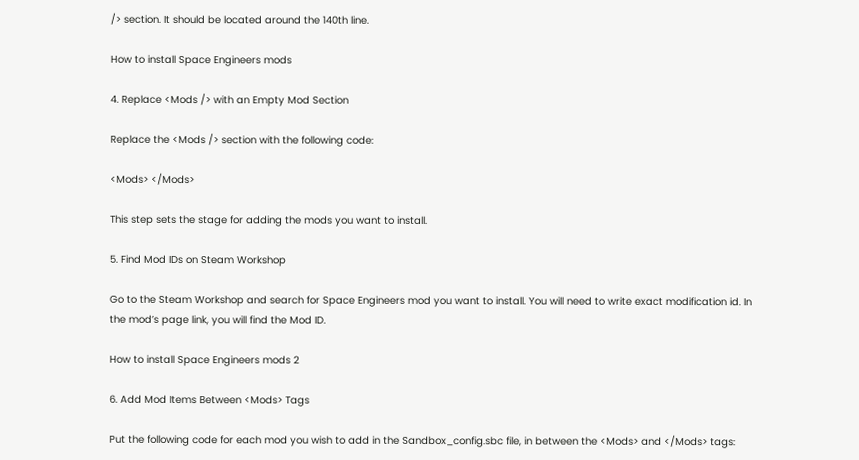/> section. It should be located around the 140th line.

How to install Space Engineers mods

4. Replace <Mods /> with an Empty Mod Section

Replace the <Mods /> section with the following code:

<Mods> </Mods>

This step sets the stage for adding the mods you want to install.

5. Find Mod IDs on Steam Workshop

Go to the Steam Workshop and search for Space Engineers mod you want to install. You will need to write exact modification id. In the mod’s page link, you will find the Mod ID.

How to install Space Engineers mods 2

6. Add Mod Items Between <Mods> Tags

Put the following code for each mod you wish to add in the Sandbox_config.sbc file, in between the <Mods> and </Mods> tags: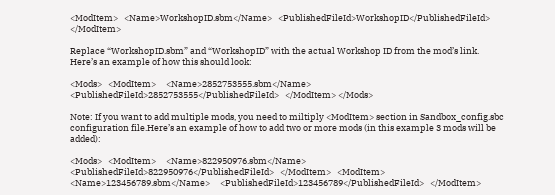<ModItem>   <Name>WorkshopID.sbm</Name>   <PublishedFileId>WorkshopID</PublishedFileId> </ModItem>

Replace “WorkshopID.sbm” and “WorkshopID” with the actual Workshop ID from the mod’s link. Here’s an example of how this should look:

<Mods>   <ModItem>     <Name>2852753555.sbm</Name>     <PublishedFileId>2852753555</PublishedFileId>   </ModItem> </Mods>

Note: If you want to add multiple mods, you need to miltiply <ModItem> section in Sandbox_config.sbc configuration file.Here’s an example of how to add two or more mods (in this example 3 mods will be added):

<Mods>   <ModItem>     <Name>822950976.sbm</Name>     <PublishedFileId>822950976</PublishedFileId>   </ModItem>   <ModItem>     <Name>123456789.sbm</Name>     <PublishedFileId>123456789</PublishedFileId>   </ModItem>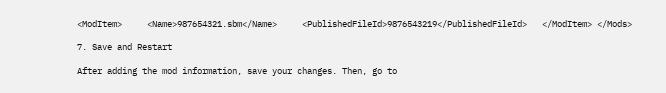<ModItem>     <Name>987654321.sbm</Name>     <PublishedFileId>9876543219</PublishedFileId>   </ModItem> </Mods>

7. Save and Restart

After adding the mod information, save your changes. Then, go to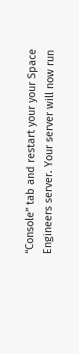“Console” tab and restart your your Space Engineers server. Your server will now run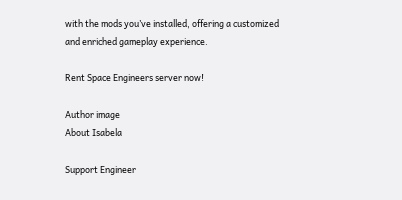with the mods you’ve installed, offering a customized and enriched gameplay experience.

Rent Space Engineers server now!

Author image
About Isabela

Support Engineer